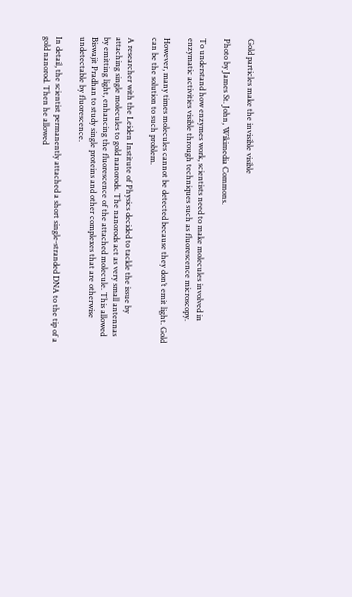Gold particles make the invisible visible

Photo by James St. John, Wikimedia Commons.

To understand how enzymes work, scientists need to make molecules involved in enzymatic activities visible through techniques such as fluorescence microscopy.

However, many times molecules cannot be detected because they don’t emit light. Gold can be the solution to such problem.

A researcher with the Leiden Institute of Physics decided to tackle the issue by attaching single molecules to gold nanorods. The nanorods act as very small antennas by emitting light, enhancing the fluorescence of the attached molecule. This allowed Biswajit Pradhan to study single proteins and other complexes that are otherwise undetectable by fluorescence.

In detail, the scientist permanently attached a short single-stranded DNA to the tip of a gold nanorod. Then he allowed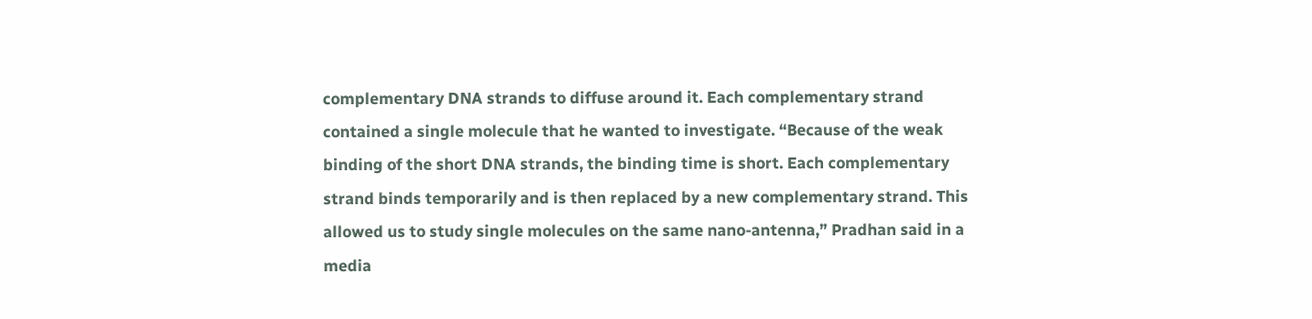complementary DNA strands to diffuse around it. Each complementary strand contained a single molecule that he wanted to investigate. “Because of the weak binding of the short DNA strands, the binding time is short. Each complementary strand binds temporarily and is then replaced by a new complementary strand. This allowed us to study single molecules on the same nano-antenna,” Pradhan said in a media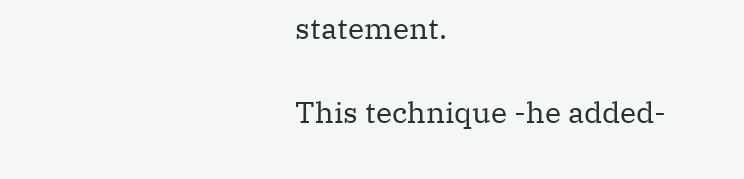statement.

This technique -he added-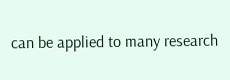can be applied to many research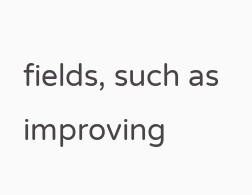fields, such as improving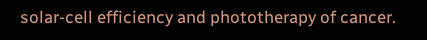solar-cell efficiency and phototherapy of cancer.